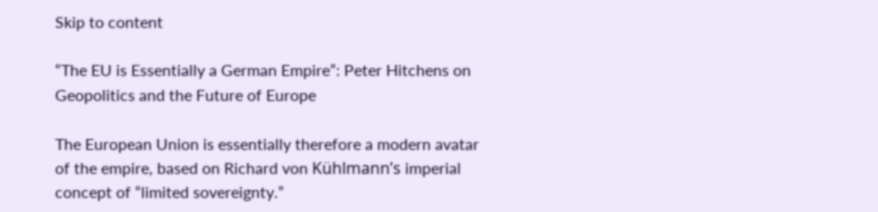Skip to content

“The EU is Essentially a German Empire”: Peter Hitchens on Geopolitics and the Future of Europe

The European Union is essentially therefore a modern avatar of the empire, based on Richard von Kühlmann’s imperial concept of “limited sovereignty.”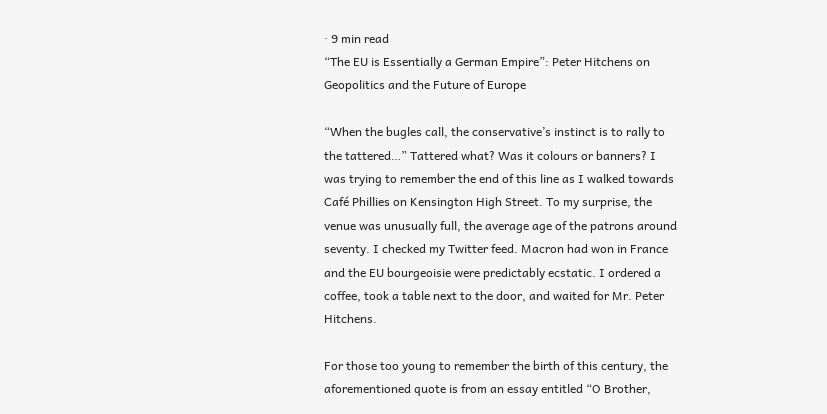· 9 min read
“The EU is Essentially a German Empire”: Peter Hitchens on Geopolitics and the Future of Europe

“When the bugles call, the conservative’s instinct is to rally to the tattered…” Tattered what? Was it colours or banners? I was trying to remember the end of this line as I walked towards Café Phillies on Kensington High Street. To my surprise, the venue was unusually full, the average age of the patrons around seventy. I checked my Twitter feed. Macron had won in France and the EU bourgeoisie were predictably ecstatic. I ordered a coffee, took a table next to the door, and waited for Mr. Peter Hitchens.

For those too young to remember the birth of this century, the aforementioned quote is from an essay entitled “O Brother,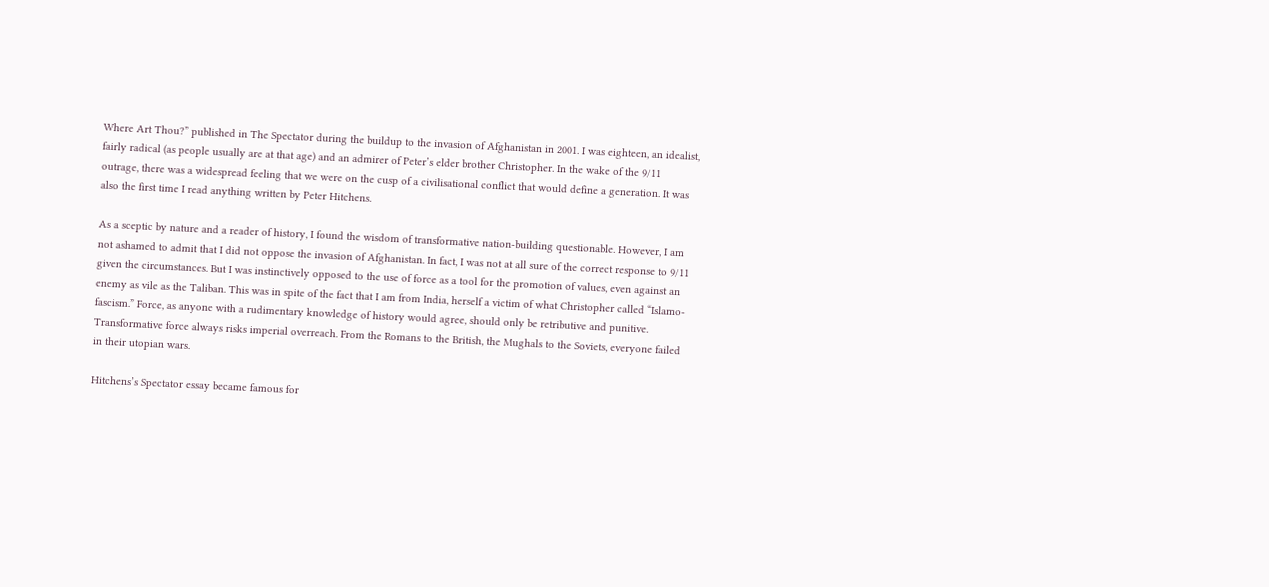Where Art Thou?” published in The Spectator during the buildup to the invasion of Afghanistan in 2001. I was eighteen, an idealist, fairly radical (as people usually are at that age) and an admirer of Peter’s elder brother Christopher. In the wake of the 9/11 outrage, there was a widespread feeling that we were on the cusp of a civilisational conflict that would define a generation. It was also the first time I read anything written by Peter Hitchens.

As a sceptic by nature and a reader of history, I found the wisdom of transformative nation-building questionable. However, I am not ashamed to admit that I did not oppose the invasion of Afghanistan. In fact, I was not at all sure of the correct response to 9/11 given the circumstances. But I was instinctively opposed to the use of force as a tool for the promotion of values, even against an enemy as vile as the Taliban. This was in spite of the fact that I am from India, herself a victim of what Christopher called “Islamo-fascism.” Force, as anyone with a rudimentary knowledge of history would agree, should only be retributive and punitive. Transformative force always risks imperial overreach. From the Romans to the British, the Mughals to the Soviets, everyone failed in their utopian wars.

Hitchens’s Spectator essay became famous for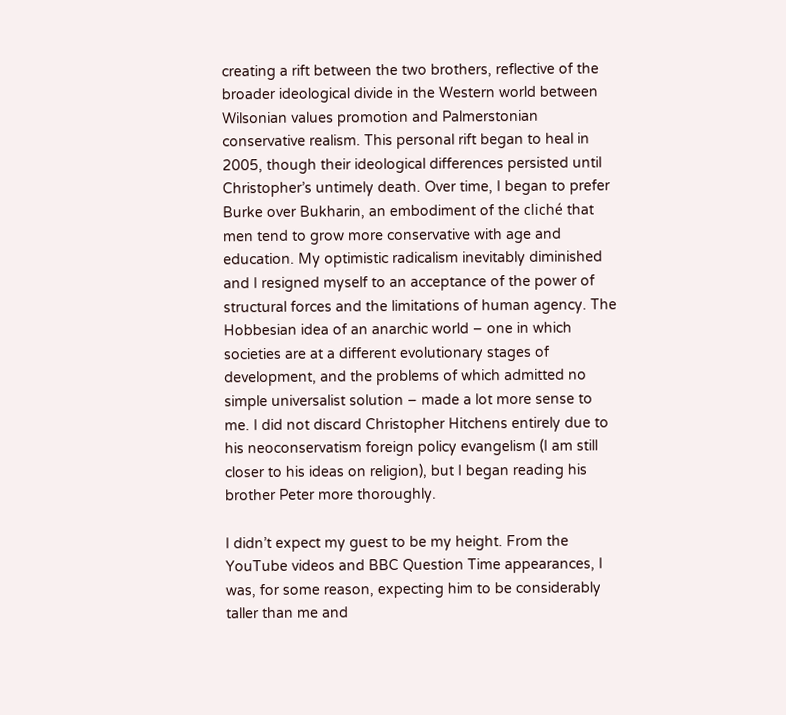creating a rift between the two brothers, reflective of the broader ideological divide in the Western world between Wilsonian values promotion and Palmerstonian conservative realism. This personal rift began to heal in 2005, though their ideological differences persisted until Christopher’s untimely death. Over time, I began to prefer Burke over Bukharin, an embodiment of the cliché that men tend to grow more conservative with age and education. My optimistic radicalism inevitably diminished and I resigned myself to an acceptance of the power of structural forces and the limitations of human agency. The Hobbesian idea of an anarchic world – one in which societies are at a different evolutionary stages of development, and the problems of which admitted no simple universalist solution – made a lot more sense to me. I did not discard Christopher Hitchens entirely due to his neoconservatism foreign policy evangelism (I am still closer to his ideas on religion), but I began reading his brother Peter more thoroughly.

I didn’t expect my guest to be my height. From the YouTube videos and BBC Question Time appearances, I was, for some reason, expecting him to be considerably taller than me and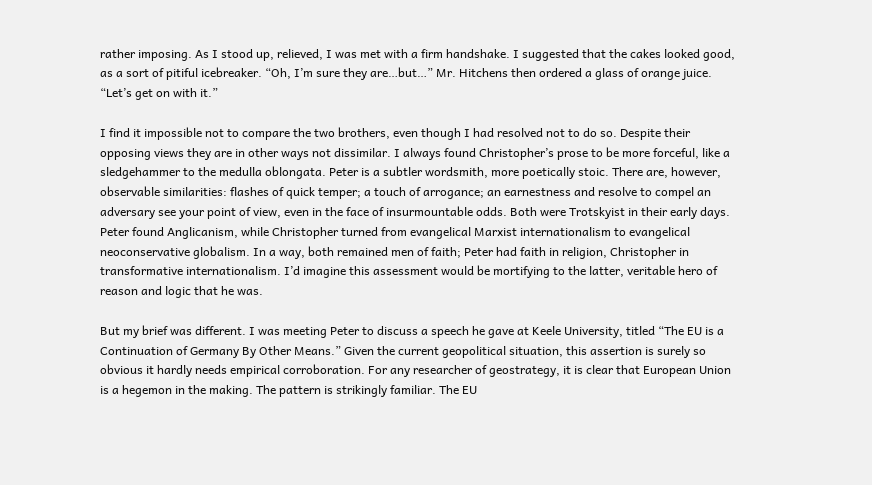rather imposing. As I stood up, relieved, I was met with a firm handshake. I suggested that the cakes looked good, as a sort of pitiful icebreaker. “Oh, I’m sure they are…but…” Mr. Hitchens then ordered a glass of orange juice. “Let’s get on with it.”

I find it impossible not to compare the two brothers, even though I had resolved not to do so. Despite their opposing views they are in other ways not dissimilar. I always found Christopher’s prose to be more forceful, like a sledgehammer to the medulla oblongata. Peter is a subtler wordsmith, more poetically stoic. There are, however, observable similarities: flashes of quick temper; a touch of arrogance; an earnestness and resolve to compel an adversary see your point of view, even in the face of insurmountable odds. Both were Trotskyist in their early days. Peter found Anglicanism, while Christopher turned from evangelical Marxist internationalism to evangelical neoconservative globalism. In a way, both remained men of faith; Peter had faith in religion, Christopher in transformative internationalism. I’d imagine this assessment would be mortifying to the latter, veritable hero of reason and logic that he was.

But my brief was different. I was meeting Peter to discuss a speech he gave at Keele University, titled “The EU is a Continuation of Germany By Other Means.” Given the current geopolitical situation, this assertion is surely so obvious it hardly needs empirical corroboration. For any researcher of geostrategy, it is clear that European Union is a hegemon in the making. The pattern is strikingly familiar. The EU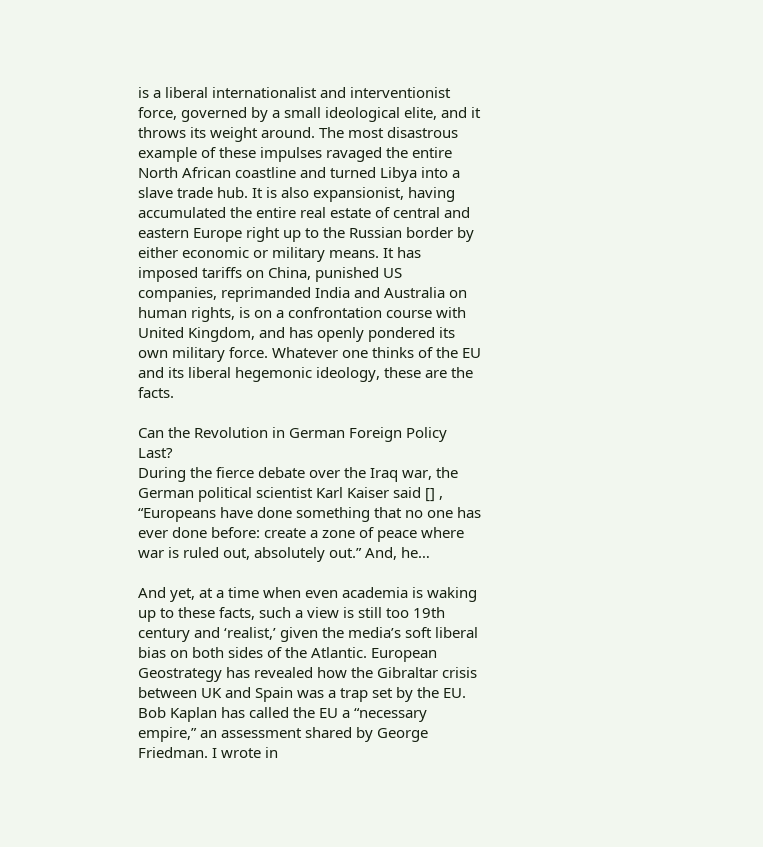is a liberal internationalist and interventionist force, governed by a small ideological elite, and it throws its weight around. The most disastrous example of these impulses ravaged the entire North African coastline and turned Libya into a slave trade hub. It is also expansionist, having accumulated the entire real estate of central and eastern Europe right up to the Russian border by either economic or military means. It has imposed tariffs on China, punished US companies, reprimanded India and Australia on human rights, is on a confrontation course with United Kingdom, and has openly pondered its own military force. Whatever one thinks of the EU and its liberal hegemonic ideology, these are the facts.

Can the Revolution in German Foreign Policy Last?
During the fierce debate over the Iraq war, the German political scientist Karl Kaiser said [] , “Europeans have done something that no one has ever done before: create a zone of peace where war is ruled out, absolutely out.” And, he…

And yet, at a time when even academia is waking up to these facts, such a view is still too 19th century and ‘realist,’ given the media’s soft liberal bias on both sides of the Atlantic. European Geostrategy has revealed how the Gibraltar crisis between UK and Spain was a trap set by the EU. Bob Kaplan has called the EU a “necessary empire,” an assessment shared by George Friedman. I wrote in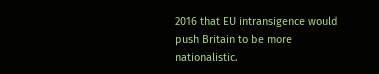2016 that EU intransigence would push Britain to be more nationalistic.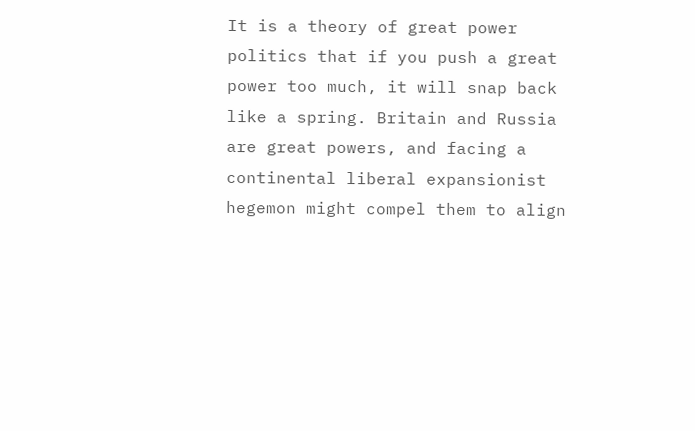It is a theory of great power politics that if you push a great power too much, it will snap back like a spring. Britain and Russia are great powers, and facing a continental liberal expansionist hegemon might compel them to align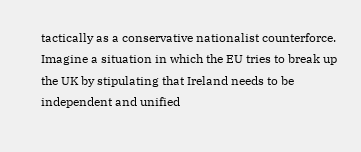tactically as a conservative nationalist counterforce. Imagine a situation in which the EU tries to break up the UK by stipulating that Ireland needs to be independent and unified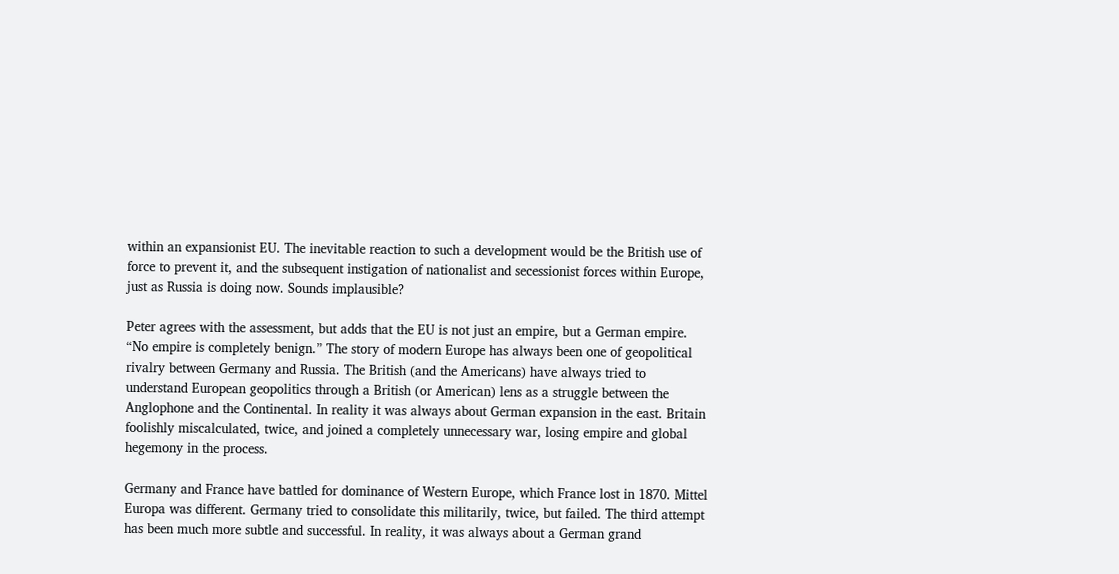within an expansionist EU. The inevitable reaction to such a development would be the British use of force to prevent it, and the subsequent instigation of nationalist and secessionist forces within Europe, just as Russia is doing now. Sounds implausible?

Peter agrees with the assessment, but adds that the EU is not just an empire, but a German empire. “No empire is completely benign.” The story of modern Europe has always been one of geopolitical rivalry between Germany and Russia. The British (and the Americans) have always tried to understand European geopolitics through a British (or American) lens as a struggle between the Anglophone and the Continental. In reality it was always about German expansion in the east. Britain foolishly miscalculated, twice, and joined a completely unnecessary war, losing empire and global hegemony in the process.

Germany and France have battled for dominance of Western Europe, which France lost in 1870. Mittel Europa was different. Germany tried to consolidate this militarily, twice, but failed. The third attempt has been much more subtle and successful. In reality, it was always about a German grand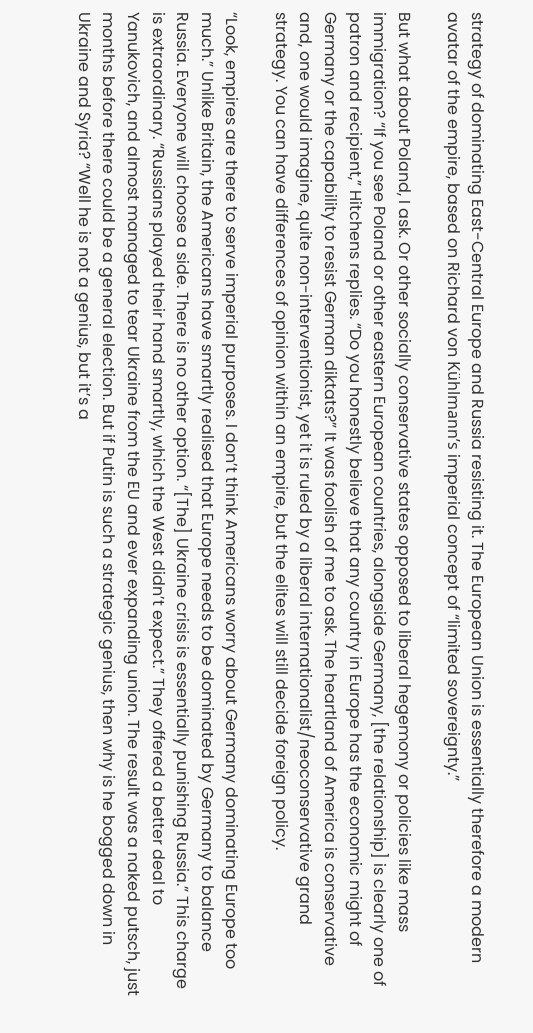strategy of dominating East-Central Europe and Russia resisting it. The European Union is essentially therefore a modern avatar of the empire, based on Richard von Kühlmann’s imperial concept of “limited sovereignty.”

But what about Poland, I ask. Or other socially conservative states opposed to liberal hegemony or policies like mass immigration? “If you see Poland or other eastern European countries, alongside Germany, [the relationship] is clearly one of patron and recipient,” Hitchens replies. “Do you honestly believe that any country in Europe has the economic might of Germany or the capability to resist German diktats?” It was foolish of me to ask. The heartland of America is conservative and, one would imagine, quite non-interventionist, yet it is ruled by a liberal internationalist/neoconservative grand strategy. You can have differences of opinion within an empire, but the elites will still decide foreign policy.

“Look, empires are there to serve imperial purposes. I don’t think Americans worry about Germany dominating Europe too much.” Unlike Britain, the Americans have smartly realised that Europe needs to be dominated by Germany to balance Russia. Everyone will choose a side. There is no other option. “[The] Ukraine crisis is essentially punishing Russia.” This charge is extraordinary. “Russians played their hand smartly, which the West didn’t expect.” They offered a better deal to Yanukovich, and almost managed to tear Ukraine from the EU and ever expanding union. The result was a naked putsch, just months before there could be a general election. But if Putin is such a strategic genius, then why is he bogged down in Ukraine and Syria? “Well he is not a genius, but it’s a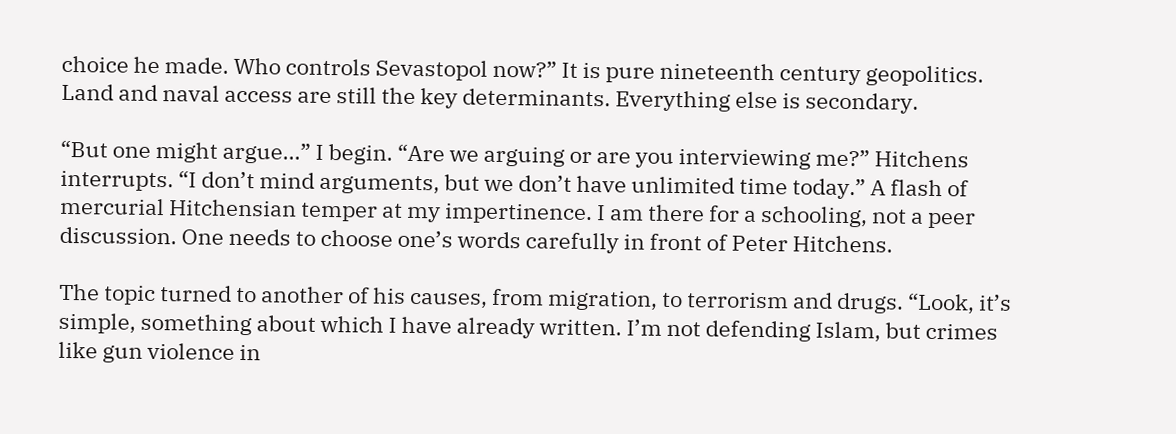choice he made. Who controls Sevastopol now?” It is pure nineteenth century geopolitics. Land and naval access are still the key determinants. Everything else is secondary.

“But one might argue…” I begin. “Are we arguing or are you interviewing me?” Hitchens interrupts. “I don’t mind arguments, but we don’t have unlimited time today.” A flash of mercurial Hitchensian temper at my impertinence. I am there for a schooling, not a peer discussion. One needs to choose one’s words carefully in front of Peter Hitchens.

The topic turned to another of his causes, from migration, to terrorism and drugs. “Look, it’s simple, something about which I have already written. I’m not defending Islam, but crimes like gun violence in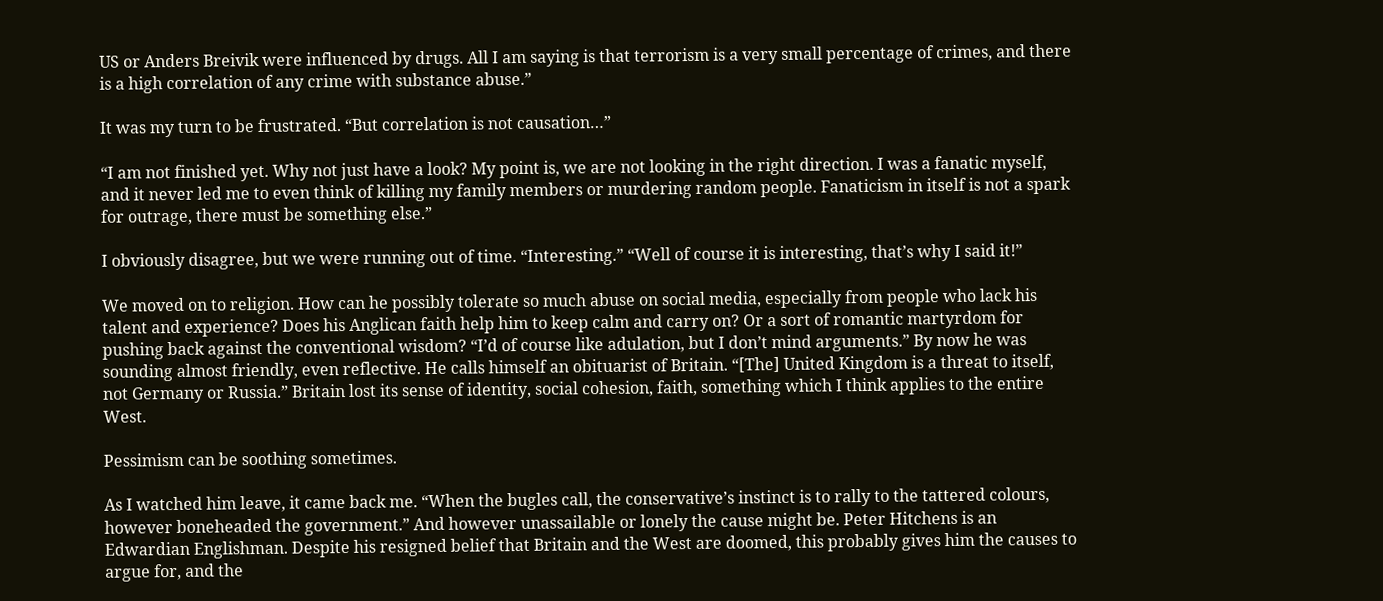US or Anders Breivik were influenced by drugs. All I am saying is that terrorism is a very small percentage of crimes, and there is a high correlation of any crime with substance abuse.”

It was my turn to be frustrated. “But correlation is not causation…”

“I am not finished yet. Why not just have a look? My point is, we are not looking in the right direction. I was a fanatic myself, and it never led me to even think of killing my family members or murdering random people. Fanaticism in itself is not a spark for outrage, there must be something else.”

I obviously disagree, but we were running out of time. “Interesting.” “Well of course it is interesting, that’s why I said it!”

We moved on to religion. How can he possibly tolerate so much abuse on social media, especially from people who lack his talent and experience? Does his Anglican faith help him to keep calm and carry on? Or a sort of romantic martyrdom for pushing back against the conventional wisdom? “I’d of course like adulation, but I don’t mind arguments.” By now he was sounding almost friendly, even reflective. He calls himself an obituarist of Britain. “[The] United Kingdom is a threat to itself, not Germany or Russia.” Britain lost its sense of identity, social cohesion, faith, something which I think applies to the entire West.

Pessimism can be soothing sometimes.

As I watched him leave, it came back me. “When the bugles call, the conservative’s instinct is to rally to the tattered colours, however boneheaded the government.” And however unassailable or lonely the cause might be. Peter Hitchens is an Edwardian Englishman. Despite his resigned belief that Britain and the West are doomed, this probably gives him the causes to argue for, and the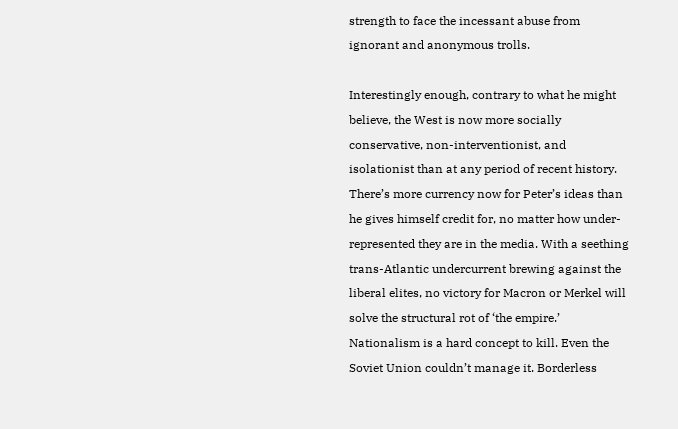strength to face the incessant abuse from ignorant and anonymous trolls.

Interestingly enough, contrary to what he might believe, the West is now more socially conservative, non-interventionist, and isolationist than at any period of recent history. There’s more currency now for Peter’s ideas than he gives himself credit for, no matter how under-represented they are in the media. With a seething trans-Atlantic undercurrent brewing against the liberal elites, no victory for Macron or Merkel will solve the structural rot of ‘the empire.’ Nationalism is a hard concept to kill. Even the Soviet Union couldn’t manage it. Borderless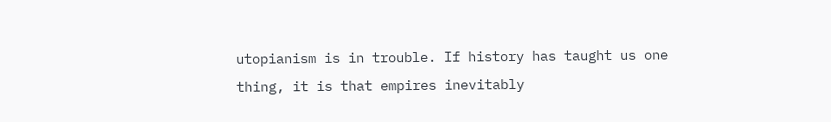utopianism is in trouble. If history has taught us one thing, it is that empires inevitably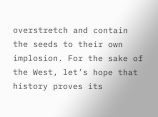overstretch and contain the seeds to their own implosion. For the sake of the West, let’s hope that history proves its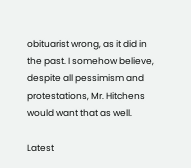obituarist wrong, as it did in the past. I somehow believe, despite all pessimism and protestations, Mr. Hitchens would want that as well.

Latest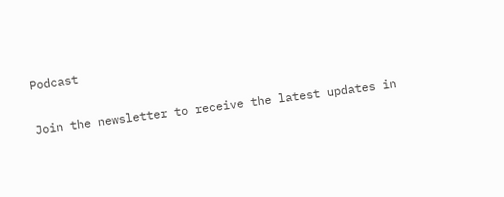Podcast

Join the newsletter to receive the latest updates in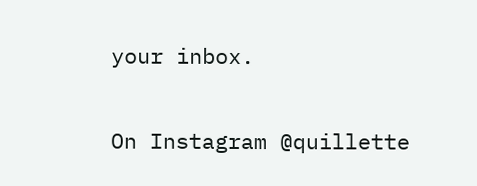your inbox.


On Instagram @quillette